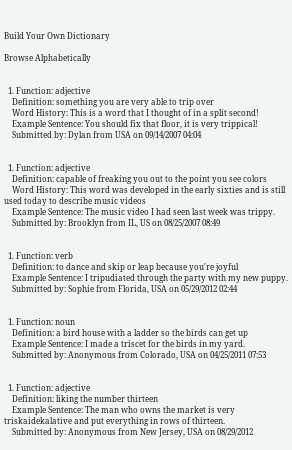Build Your Own Dictionary

Browse Alphabetically


  1. Function: adjective
    Definition: something you are very able to trip over
    Word History: This is a word that I thought of in a split second!
    Example Sentence: You should fix that floor, it is very trippical!
    Submitted by: Dylan from USA on 09/14/2007 04:04


  1. Function: adjective
    Definition: capable of freaking you out to the point you see colors
    Word History: This word was developed in the early sixties and is still used today to describe music videos
    Example Sentence: The music video I had seen last week was trippy.
    Submitted by: Brooklyn from IL, US on 08/25/2007 08:49


  1. Function: verb
    Definition: to dance and skip or leap because you're joyful
    Example Sentence: I tripudiated through the party with my new puppy.
    Submitted by: Sophie from Florida, USA on 05/29/2012 02:44


  1. Function: noun
    Definition: a bird house with a ladder so the birds can get up
    Example Sentence: I made a triscet for the birds in my yard.
    Submitted by: Anonymous from Colorado, USA on 04/25/2011 07:53


  1. Function: adjective
    Definition: liking the number thirteen
    Example Sentence: The man who owns the market is very triskaidekalative and put everything in rows of thirteen.
    Submitted by: Anonymous from New Jersey, USA on 08/29/2012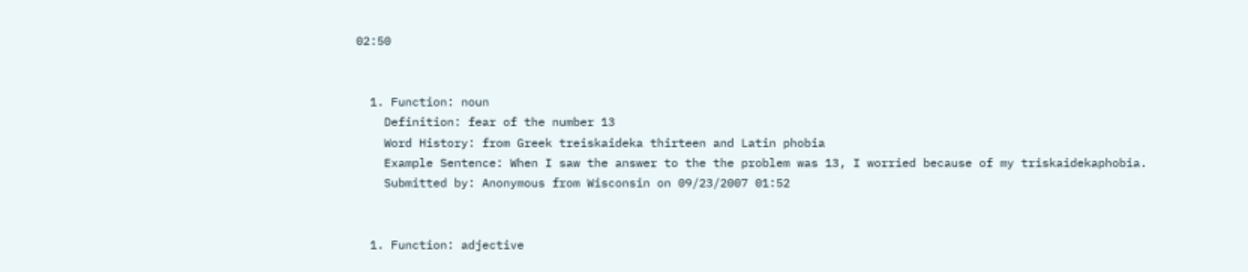02:50


  1. Function: noun
    Definition: fear of the number 13
    Word History: from Greek treiskaideka thirteen and Latin phobia
    Example Sentence: When I saw the answer to the the problem was 13, I worried because of my triskaidekaphobia.
    Submitted by: Anonymous from Wisconsin on 09/23/2007 01:52


  1. Function: adjective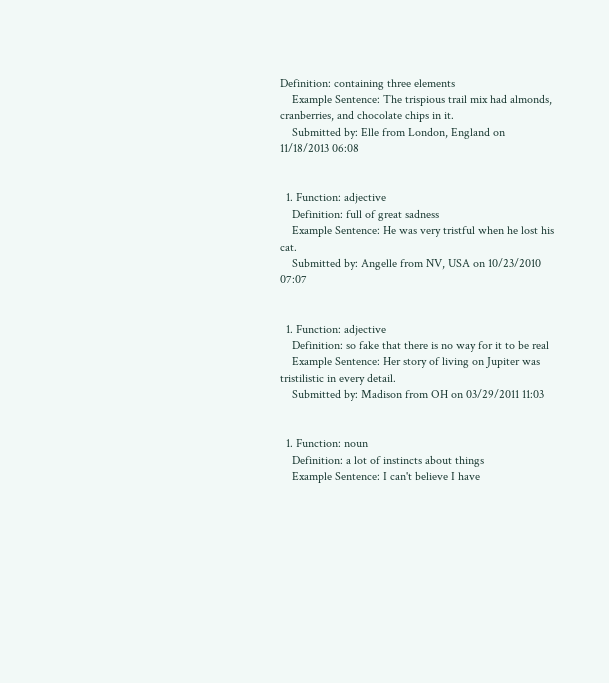Definition: containing three elements
    Example Sentence: The trispious trail mix had almonds, cranberries, and chocolate chips in it.
    Submitted by: Elle from London, England on 11/18/2013 06:08


  1. Function: adjective
    Definition: full of great sadness
    Example Sentence: He was very tristful when he lost his cat.
    Submitted by: Angelle from NV, USA on 10/23/2010 07:07


  1. Function: adjective
    Definition: so fake that there is no way for it to be real
    Example Sentence: Her story of living on Jupiter was tristilistic in every detail.
    Submitted by: Madison from OH on 03/29/2011 11:03


  1. Function: noun
    Definition: a lot of instincts about things
    Example Sentence: I can't believe I have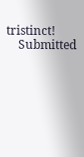tristinct!
    Submitted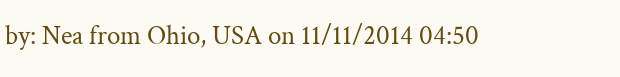by: Nea from Ohio, USA on 11/11/2014 04:50